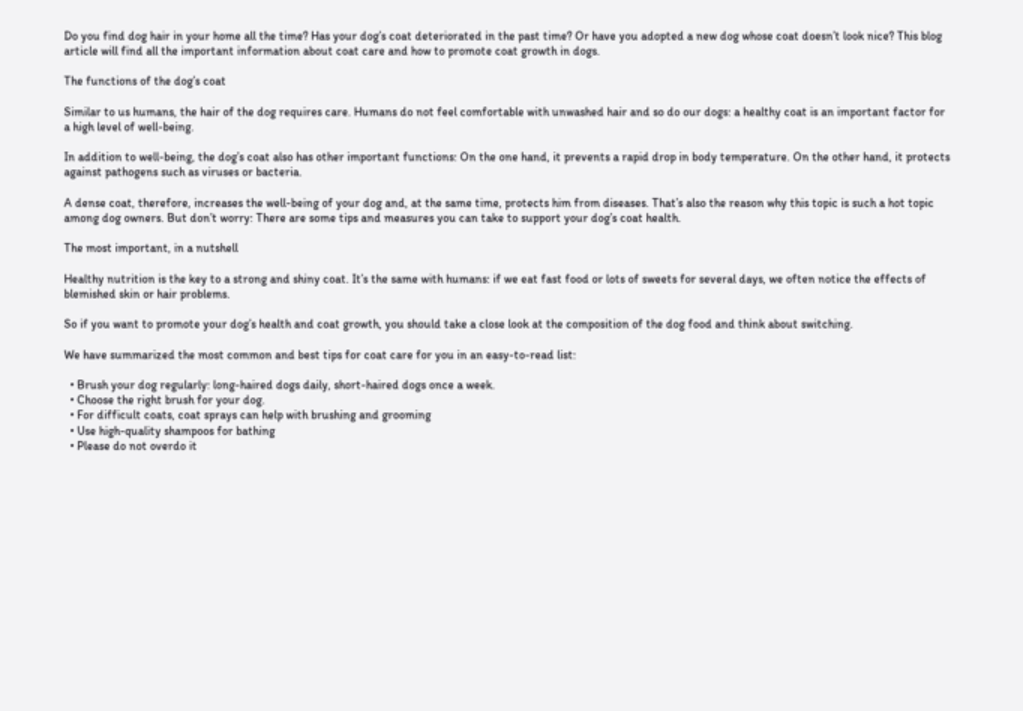Do you find dog hair in your home all the time? Has your dog’s coat deteriorated in the past time? Or have you adopted a new dog whose coat doesn’t look nice? This blog article will find all the important information about coat care and how to promote coat growth in dogs.

The functions of the dog’s coat

Similar to us humans, the hair of the dog requires care. Humans do not feel comfortable with unwashed hair and so do our dogs: a healthy coat is an important factor for a high level of well-being.

In addition to well-being, the dog’s coat also has other important functions: On the one hand, it prevents a rapid drop in body temperature. On the other hand, it protects against pathogens such as viruses or bacteria.

A dense coat, therefore, increases the well-being of your dog and, at the same time, protects him from diseases. That’s also the reason why this topic is such a hot topic among dog owners. But don’t worry: There are some tips and measures you can take to support your dog’s coat health.

The most important, in a nutshell

Healthy nutrition is the key to a strong and shiny coat. It’s the same with humans: if we eat fast food or lots of sweets for several days, we often notice the effects of blemished skin or hair problems.

So if you want to promote your dog’s health and coat growth, you should take a close look at the composition of the dog food and think about switching.

We have summarized the most common and best tips for coat care for you in an easy-to-read list:

  • Brush your dog regularly: long-haired dogs daily, short-haired dogs once a week.
  • Choose the right brush for your dog.
  • For difficult coats, coat sprays can help with brushing and grooming
  • Use high-quality shampoos for bathing
  • Please do not overdo it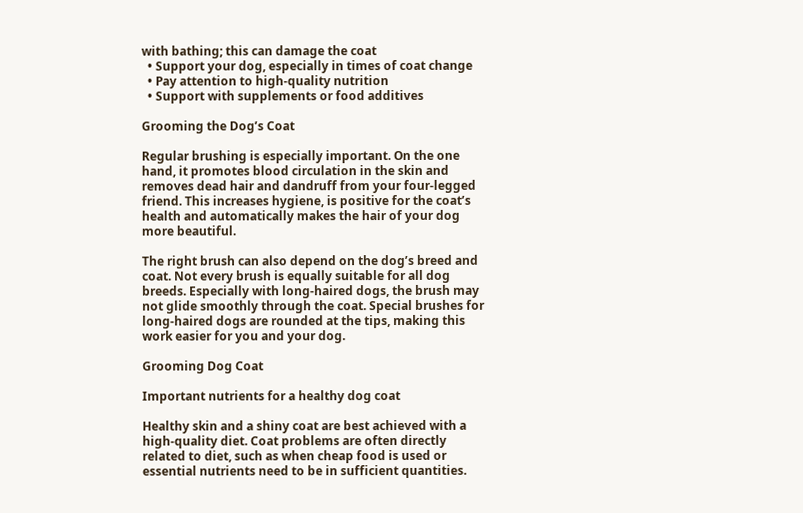with bathing; this can damage the coat
  • Support your dog, especially in times of coat change
  • Pay attention to high-quality nutrition
  • Support with supplements or food additives

Grooming the Dog’s Coat

Regular brushing is especially important. On the one hand, it promotes blood circulation in the skin and removes dead hair and dandruff from your four-legged friend. This increases hygiene, is positive for the coat’s health and automatically makes the hair of your dog more beautiful.

The right brush can also depend on the dog’s breed and coat. Not every brush is equally suitable for all dog breeds. Especially with long-haired dogs, the brush may not glide smoothly through the coat. Special brushes for long-haired dogs are rounded at the tips, making this work easier for you and your dog.

Grooming Dog Coat

Important nutrients for a healthy dog coat

Healthy skin and a shiny coat are best achieved with a high-quality diet. Coat problems are often directly related to diet, such as when cheap food is used or essential nutrients need to be in sufficient quantities.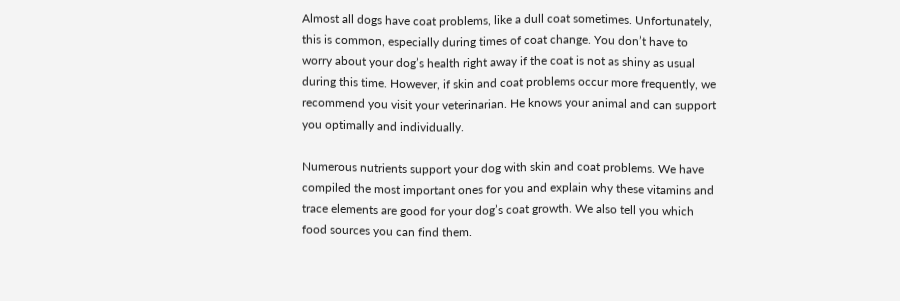Almost all dogs have coat problems, like a dull coat sometimes. Unfortunately, this is common, especially during times of coat change. You don’t have to worry about your dog’s health right away if the coat is not as shiny as usual during this time. However, if skin and coat problems occur more frequently, we recommend you visit your veterinarian. He knows your animal and can support you optimally and individually.

Numerous nutrients support your dog with skin and coat problems. We have compiled the most important ones for you and explain why these vitamins and trace elements are good for your dog’s coat growth. We also tell you which food sources you can find them.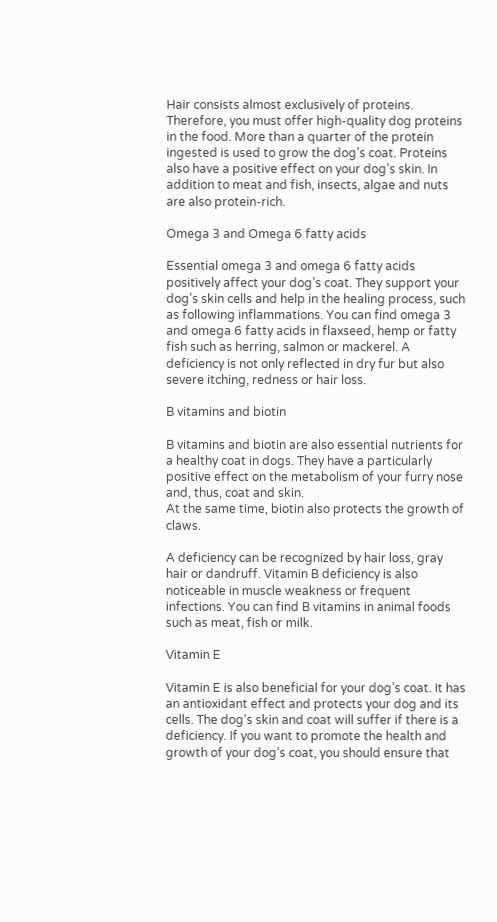Hair consists almost exclusively of proteins. Therefore, you must offer high-quality dog proteins in the food. More than a quarter of the protein ingested is used to grow the dog’s coat. Proteins also have a positive effect on your dog’s skin. In addition to meat and fish, insects, algae and nuts are also protein-rich.

Omega 3 and Omega 6 fatty acids

Essential omega 3 and omega 6 fatty acids positively affect your dog’s coat. They support your dog’s skin cells and help in the healing process, such as following inflammations. You can find omega 3 and omega 6 fatty acids in flaxseed, hemp or fatty fish such as herring, salmon or mackerel. A deficiency is not only reflected in dry fur but also severe itching, redness or hair loss.

B vitamins and biotin

B vitamins and biotin are also essential nutrients for a healthy coat in dogs. They have a particularly positive effect on the metabolism of your furry nose and, thus, coat and skin.
At the same time, biotin also protects the growth of claws.

A deficiency can be recognized by hair loss, gray hair or dandruff. Vitamin B deficiency is also noticeable in muscle weakness or frequent infections. You can find B vitamins in animal foods such as meat, fish or milk.

Vitamin E

Vitamin E is also beneficial for your dog’s coat. It has an antioxidant effect and protects your dog and its cells. The dog’s skin and coat will suffer if there is a deficiency. If you want to promote the health and growth of your dog’s coat, you should ensure that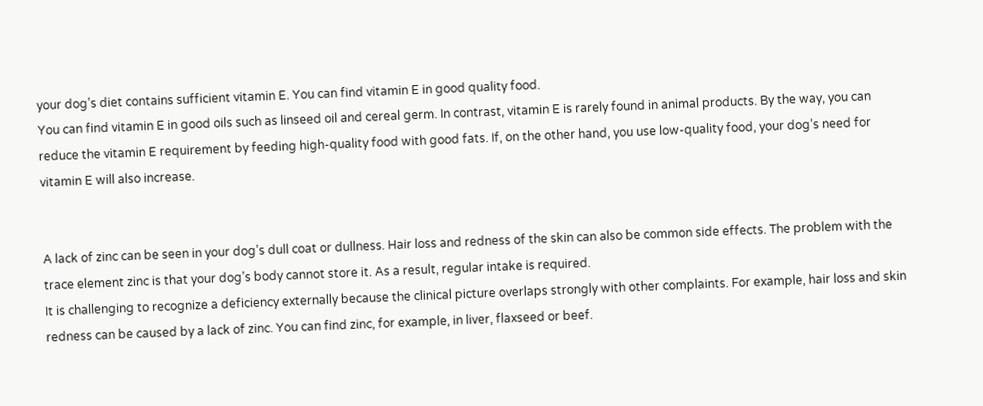your dog’s diet contains sufficient vitamin E. You can find vitamin E in good quality food.
You can find vitamin E in good oils such as linseed oil and cereal germ. In contrast, vitamin E is rarely found in animal products. By the way, you can reduce the vitamin E requirement by feeding high-quality food with good fats. If, on the other hand, you use low-quality food, your dog’s need for vitamin E will also increase.


A lack of zinc can be seen in your dog’s dull coat or dullness. Hair loss and redness of the skin can also be common side effects. The problem with the trace element zinc is that your dog’s body cannot store it. As a result, regular intake is required.
It is challenging to recognize a deficiency externally because the clinical picture overlaps strongly with other complaints. For example, hair loss and skin redness can be caused by a lack of zinc. You can find zinc, for example, in liver, flaxseed or beef.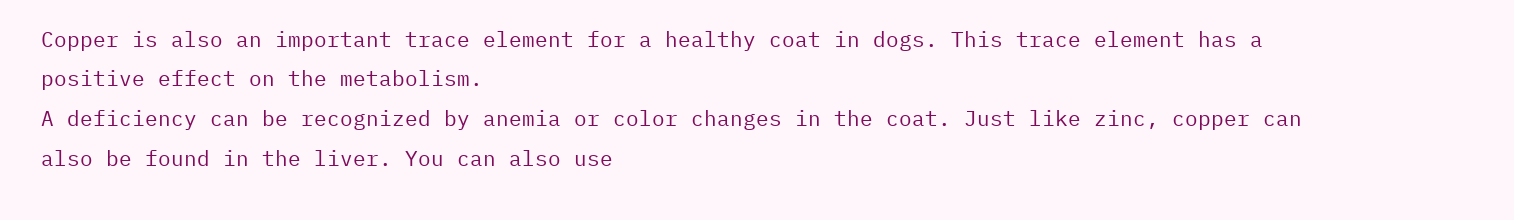Copper is also an important trace element for a healthy coat in dogs. This trace element has a positive effect on the metabolism.
A deficiency can be recognized by anemia or color changes in the coat. Just like zinc, copper can also be found in the liver. You can also use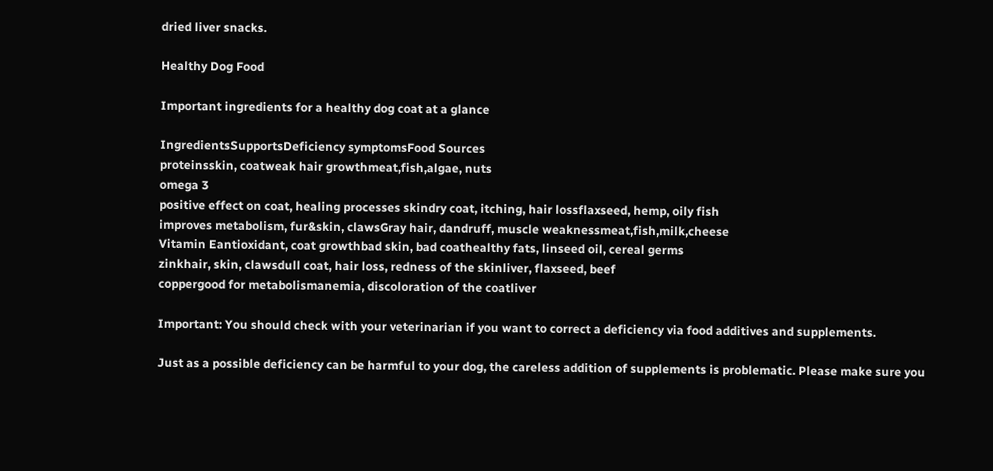dried liver snacks.

Healthy Dog Food

Important ingredients for a healthy dog coat at a glance

IngredientsSupportsDeficiency symptomsFood Sources
proteinsskin, coatweak hair growthmeat,fish,algae, nuts
omega 3
positive effect on coat, healing processes skindry coat, itching, hair lossflaxseed, hemp, oily fish
improves metabolism, fur&skin, clawsGray hair, dandruff, muscle weaknessmeat,fish,milk,cheese
Vitamin Eantioxidant, coat growthbad skin, bad coathealthy fats, linseed oil, cereal germs
zinkhair, skin, clawsdull coat, hair loss, redness of the skinliver, flaxseed, beef
coppergood for metabolismanemia, discoloration of the coatliver

Important: You should check with your veterinarian if you want to correct a deficiency via food additives and supplements.

Just as a possible deficiency can be harmful to your dog, the careless addition of supplements is problematic. Please make sure you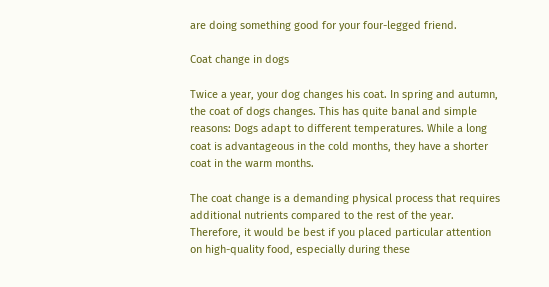are doing something good for your four-legged friend.

Coat change in dogs

Twice a year, your dog changes his coat. In spring and autumn, the coat of dogs changes. This has quite banal and simple reasons: Dogs adapt to different temperatures. While a long coat is advantageous in the cold months, they have a shorter coat in the warm months.

The coat change is a demanding physical process that requires additional nutrients compared to the rest of the year. Therefore, it would be best if you placed particular attention on high-quality food, especially during these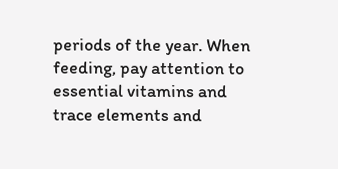periods of the year. When feeding, pay attention to essential vitamins and trace elements and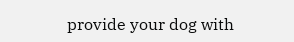provide your dog with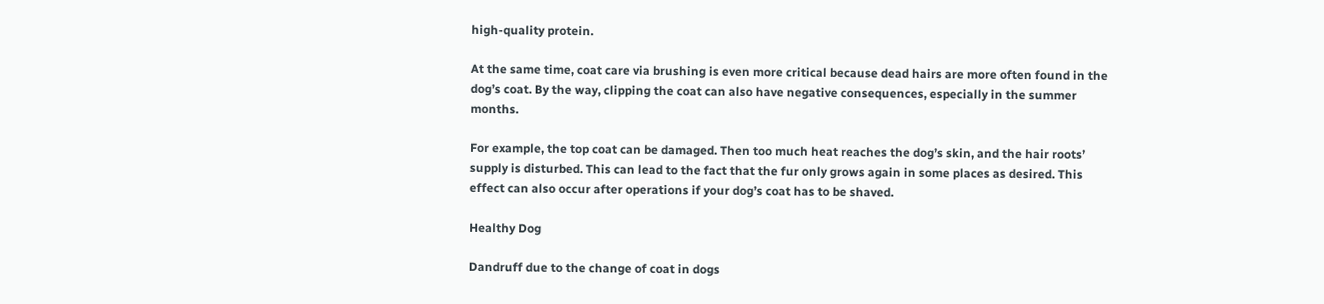high-quality protein.

At the same time, coat care via brushing is even more critical because dead hairs are more often found in the dog’s coat. By the way, clipping the coat can also have negative consequences, especially in the summer months.

For example, the top coat can be damaged. Then too much heat reaches the dog’s skin, and the hair roots’ supply is disturbed. This can lead to the fact that the fur only grows again in some places as desired. This effect can also occur after operations if your dog’s coat has to be shaved.

Healthy Dog

Dandruff due to the change of coat in dogs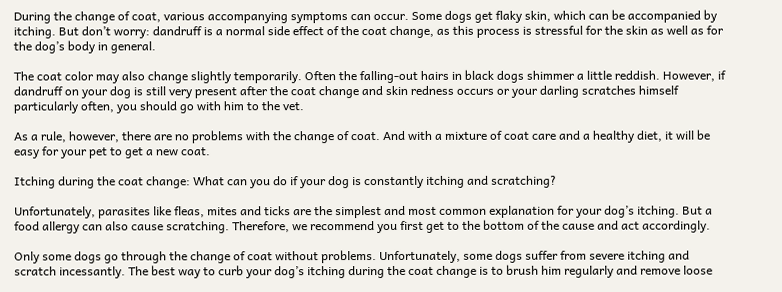During the change of coat, various accompanying symptoms can occur. Some dogs get flaky skin, which can be accompanied by itching. But don’t worry: dandruff is a normal side effect of the coat change, as this process is stressful for the skin as well as for the dog’s body in general.

The coat color may also change slightly temporarily. Often the falling-out hairs in black dogs shimmer a little reddish. However, if dandruff on your dog is still very present after the coat change and skin redness occurs or your darling scratches himself particularly often, you should go with him to the vet.

As a rule, however, there are no problems with the change of coat. And with a mixture of coat care and a healthy diet, it will be easy for your pet to get a new coat.

Itching during the coat change: What can you do if your dog is constantly itching and scratching?

Unfortunately, parasites like fleas, mites and ticks are the simplest and most common explanation for your dog’s itching. But a food allergy can also cause scratching. Therefore, we recommend you first get to the bottom of the cause and act accordingly.

Only some dogs go through the change of coat without problems. Unfortunately, some dogs suffer from severe itching and scratch incessantly. The best way to curb your dog’s itching during the coat change is to brush him regularly and remove loose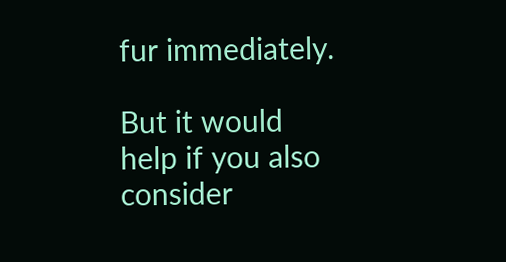fur immediately.

But it would help if you also consider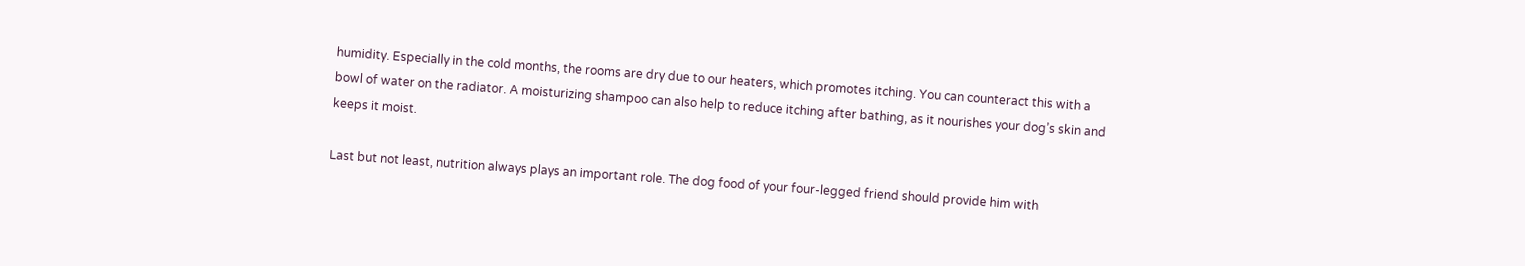humidity. Especially in the cold months, the rooms are dry due to our heaters, which promotes itching. You can counteract this with a bowl of water on the radiator. A moisturizing shampoo can also help to reduce itching after bathing, as it nourishes your dog’s skin and keeps it moist.

Last but not least, nutrition always plays an important role. The dog food of your four-legged friend should provide him with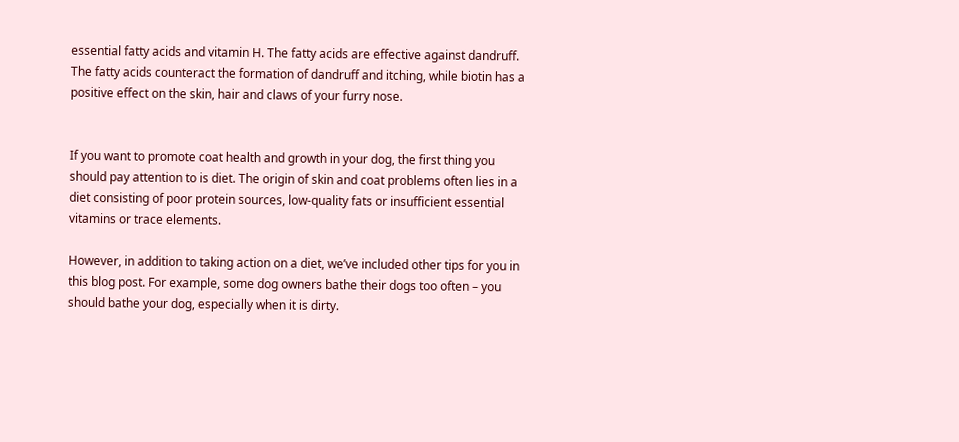essential fatty acids and vitamin H. The fatty acids are effective against dandruff. The fatty acids counteract the formation of dandruff and itching, while biotin has a positive effect on the skin, hair and claws of your furry nose.


If you want to promote coat health and growth in your dog, the first thing you should pay attention to is diet. The origin of skin and coat problems often lies in a diet consisting of poor protein sources, low-quality fats or insufficient essential vitamins or trace elements.

However, in addition to taking action on a diet, we’ve included other tips for you in this blog post. For example, some dog owners bathe their dogs too often – you should bathe your dog, especially when it is dirty.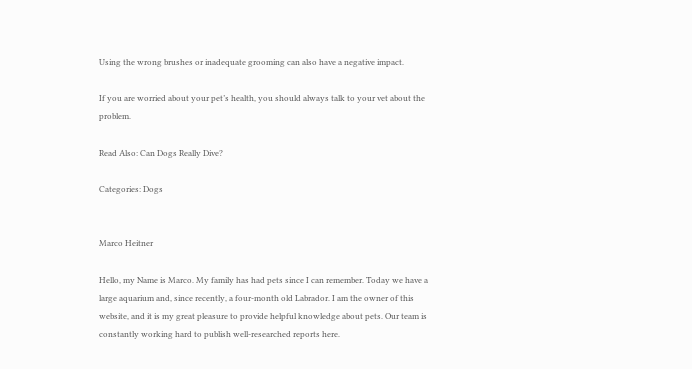Using the wrong brushes or inadequate grooming can also have a negative impact.

If you are worried about your pet’s health, you should always talk to your vet about the problem.

Read Also: Can Dogs Really Dive?

Categories: Dogs


Marco Heitner

Hello, my Name is Marco. My family has had pets since I can remember. Today we have a large aquarium and, since recently, a four-month old Labrador. I am the owner of this website, and it is my great pleasure to provide helpful knowledge about pets. Our team is constantly working hard to publish well-researched reports here.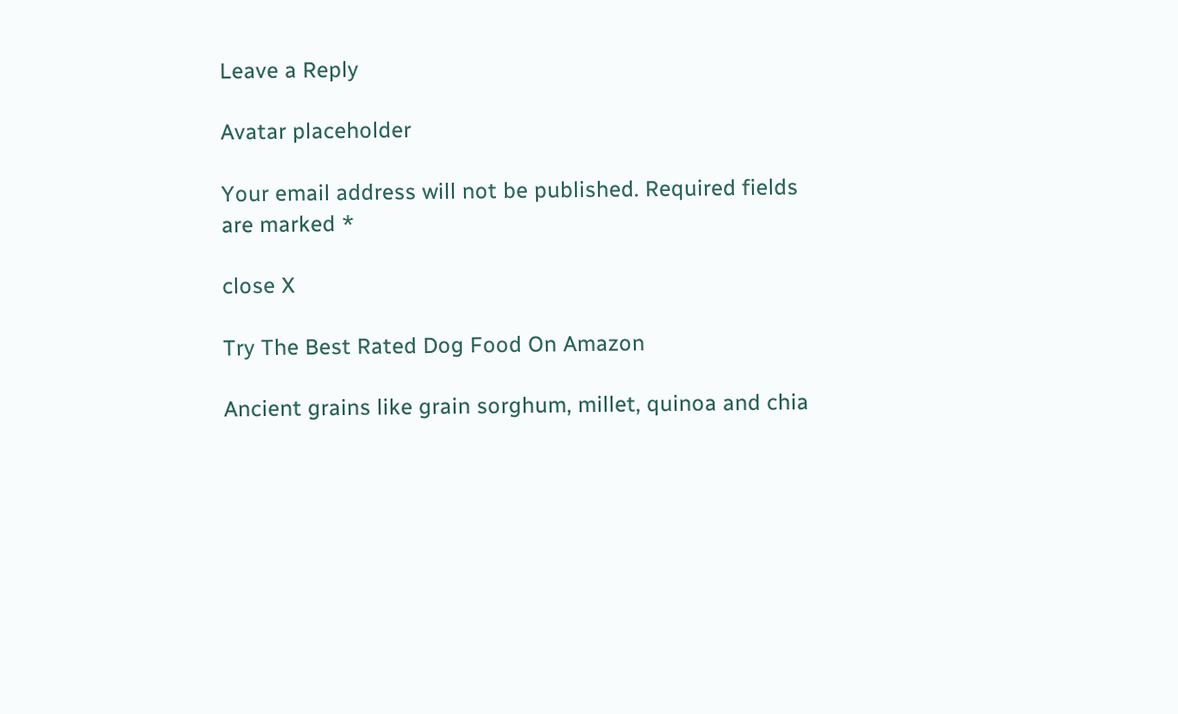Leave a Reply

Avatar placeholder

Your email address will not be published. Required fields are marked *

close X

Try The Best Rated Dog Food On Amazon

Ancient grains like grain sorghum, millet, quinoa and chia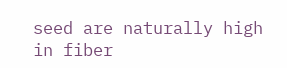seed are naturally high in fiber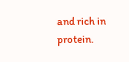and rich in protein.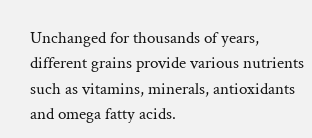Unchanged for thousands of years, different grains provide various nutrients such as vitamins, minerals, antioxidants and omega fatty acids.